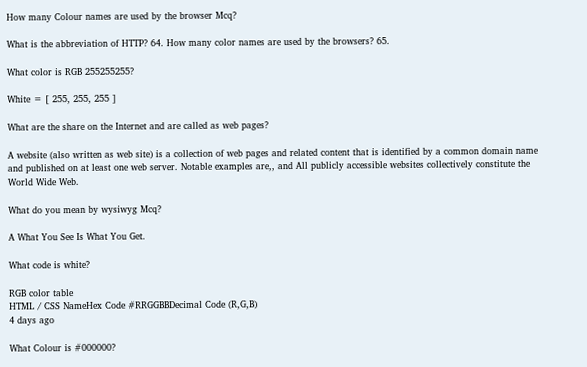How many Colour names are used by the browser Mcq?

What is the abbreviation of HTTP? 64. How many color names are used by the browsers? 65.

What color is RGB 255255255?

White = [ 255, 255, 255 ]

What are the share on the Internet and are called as web pages?

A website (also written as web site) is a collection of web pages and related content that is identified by a common domain name and published on at least one web server. Notable examples are,, and All publicly accessible websites collectively constitute the World Wide Web.

What do you mean by wysiwyg Mcq?

A What You See Is What You Get.

What code is white?

RGB color table
HTML / CSS NameHex Code #RRGGBBDecimal Code (R,G,B)
4 days ago

What Colour is #000000?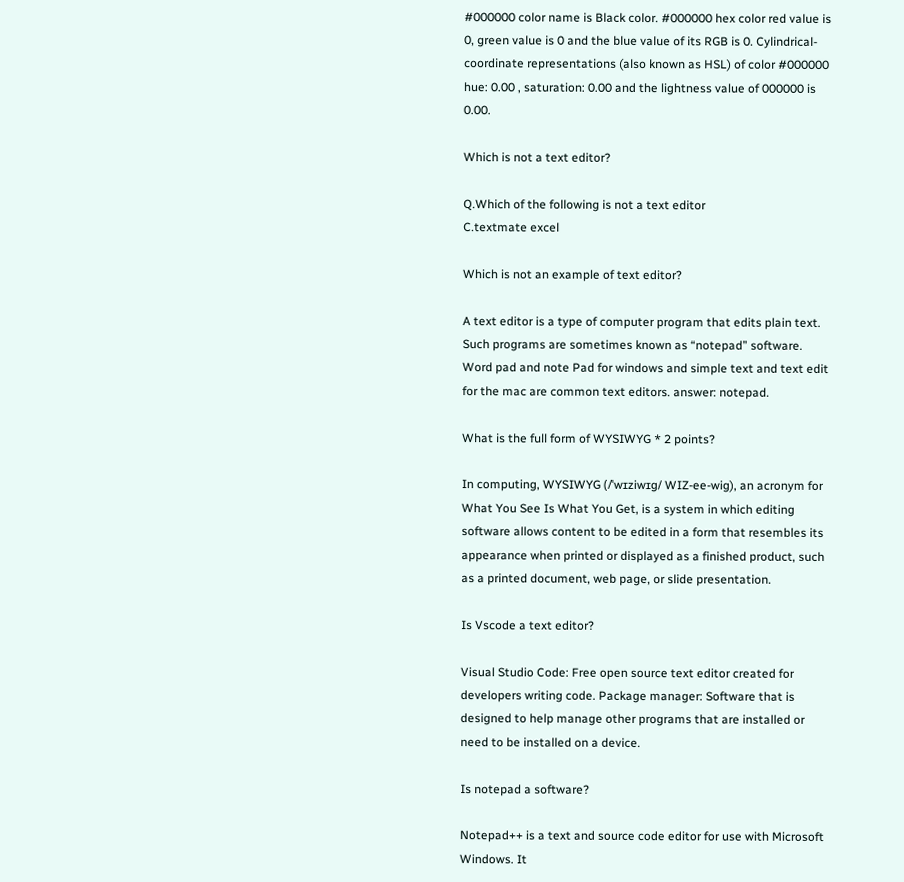#000000 color name is Black color. #000000 hex color red value is 0, green value is 0 and the blue value of its RGB is 0. Cylindrical-coordinate representations (also known as HSL) of color #000000 hue: 0.00 , saturation: 0.00 and the lightness value of 000000 is 0.00.

Which is not a text editor?

Q.Which of the following is not a text editor
C.textmate excel

Which is not an example of text editor?

A text editor is a type of computer program that edits plain text. Such programs are sometimes known as “notepad” software. Word pad and note Pad for windows and simple text and text edit for the mac are common text editors. answer: notepad.

What is the full form of WYSIWYG * 2 points?

In computing, WYSIWYG (/ˈwɪziwɪɡ/ WIZ-ee-wig), an acronym for What You See Is What You Get, is a system in which editing software allows content to be edited in a form that resembles its appearance when printed or displayed as a finished product, such as a printed document, web page, or slide presentation.

Is Vscode a text editor?

Visual Studio Code: Free open source text editor created for developers writing code. Package manager: Software that is designed to help manage other programs that are installed or need to be installed on a device.

Is notepad a software?

Notepad++ is a text and source code editor for use with Microsoft Windows. It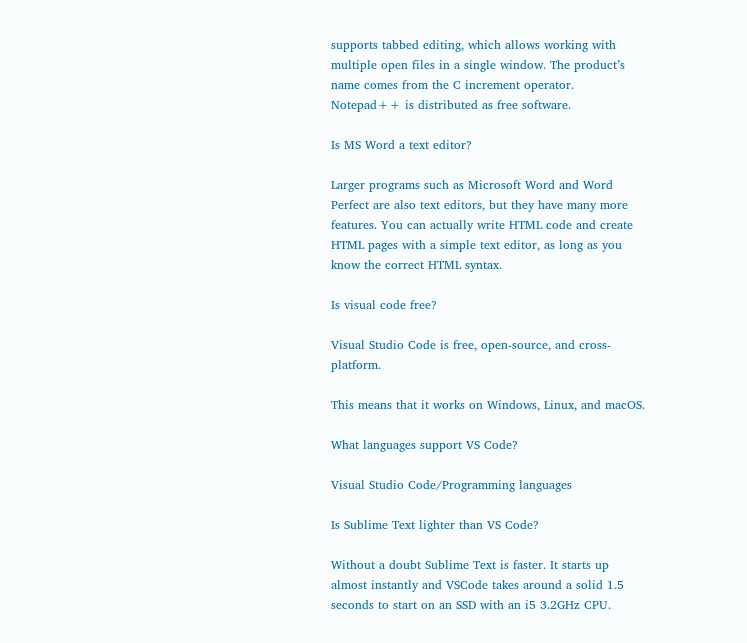supports tabbed editing, which allows working with multiple open files in a single window. The product’s name comes from the C increment operator. Notepad++ is distributed as free software.

Is MS Word a text editor?

Larger programs such as Microsoft Word and Word Perfect are also text editors, but they have many more features. You can actually write HTML code and create HTML pages with a simple text editor, as long as you know the correct HTML syntax.

Is visual code free?

Visual Studio Code is free, open-source, and cross-platform.

This means that it works on Windows, Linux, and macOS.

What languages support VS Code?

Visual Studio Code/Programming languages

Is Sublime Text lighter than VS Code?

Without a doubt Sublime Text is faster. It starts up almost instantly and VSCode takes around a solid 1.5 seconds to start on an SSD with an i5 3.2GHz CPU.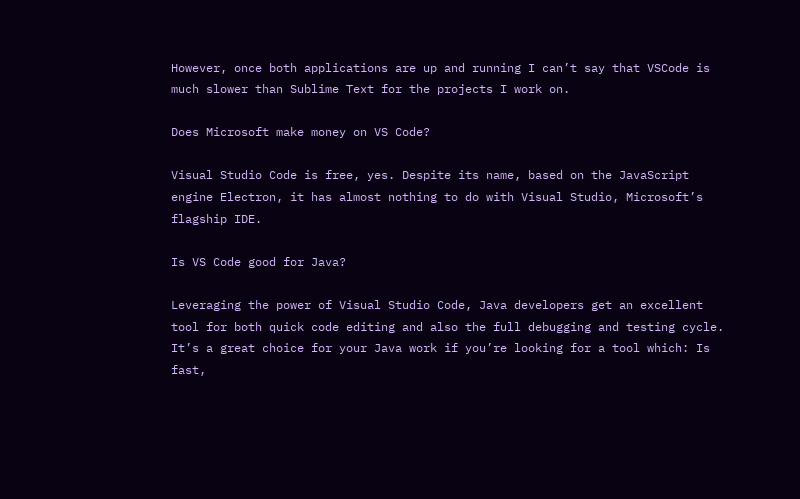However, once both applications are up and running I can’t say that VSCode is much slower than Sublime Text for the projects I work on.

Does Microsoft make money on VS Code?

Visual Studio Code is free, yes. Despite its name, based on the JavaScript engine Electron, it has almost nothing to do with Visual Studio, Microsoft’s flagship IDE.

Is VS Code good for Java?

Leveraging the power of Visual Studio Code, Java developers get an excellent tool for both quick code editing and also the full debugging and testing cycle. It’s a great choice for your Java work if you’re looking for a tool which: Is fast,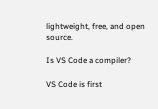lightweight, free, and open source.

Is VS Code a compiler?

VS Code is first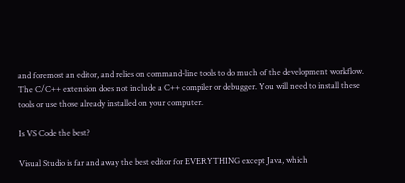and foremost an editor, and relies on command-line tools to do much of the development workflow. The C/C++ extension does not include a C++ compiler or debugger. You will need to install these tools or use those already installed on your computer.

Is VS Code the best?

Visual Studio is far and away the best editor for EVERYTHING except Java, which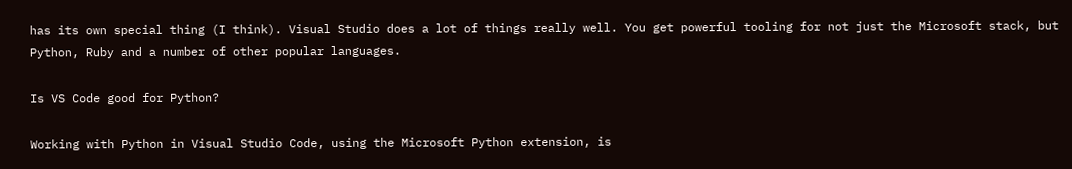has its own special thing (I think). Visual Studio does a lot of things really well. You get powerful tooling for not just the Microsoft stack, but Python, Ruby and a number of other popular languages.

Is VS Code good for Python?

Working with Python in Visual Studio Code, using the Microsoft Python extension, is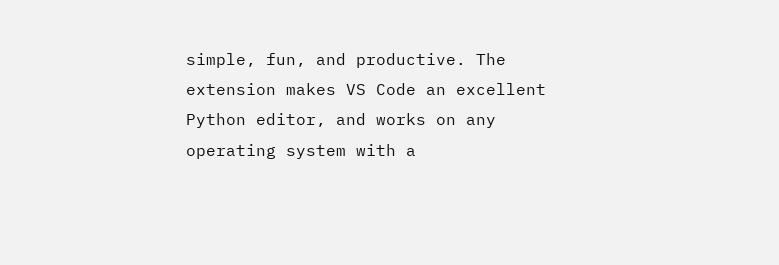simple, fun, and productive. The extension makes VS Code an excellent Python editor, and works on any operating system with a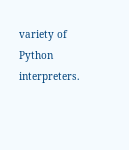variety of Python interpreters.